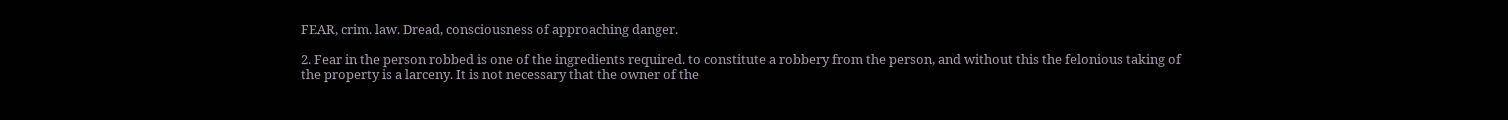FEAR, crim. law. Dread, consciousness of approaching danger.

2. Fear in the person robbed is one of the ingredients required. to constitute a robbery from the person, and without this the felonious taking of the property is a larceny. It is not necessary that the owner of the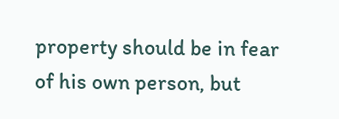property should be in fear of his own person, but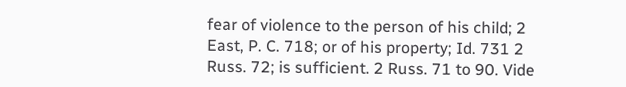fear of violence to the person of his child; 2 East, P. C. 718; or of his property; Id. 731 2 Russ. 72; is sufficient. 2 Russ. 71 to 90. Vide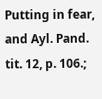Putting in fear, and Ayl. Pand. tit. 12, p. 106.;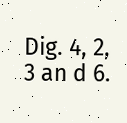Dig. 4, 2, 3 an d 6.